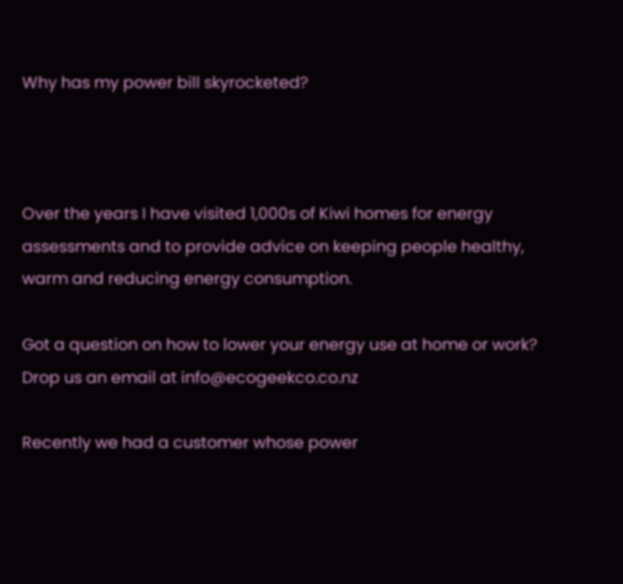Why has my power bill skyrocketed?



Over the years I have visited 1,000s of Kiwi homes for energy assessments and to provide advice on keeping people healthy, warm and reducing energy consumption.

Got a question on how to lower your energy use at home or work? Drop us an email at info@ecogeekco.co.nz

Recently we had a customer whose power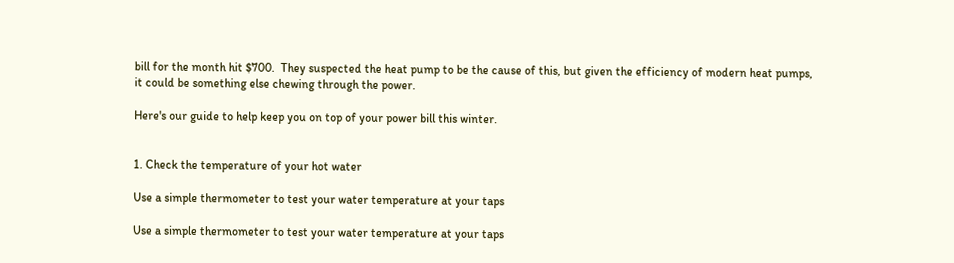bill for the month hit $700.  They suspected the heat pump to be the cause of this, but given the efficiency of modern heat pumps, it could be something else chewing through the power.

Here's our guide to help keep you on top of your power bill this winter.


1. Check the temperature of your hot water

Use a simple thermometer to test your water temperature at your taps

Use a simple thermometer to test your water temperature at your taps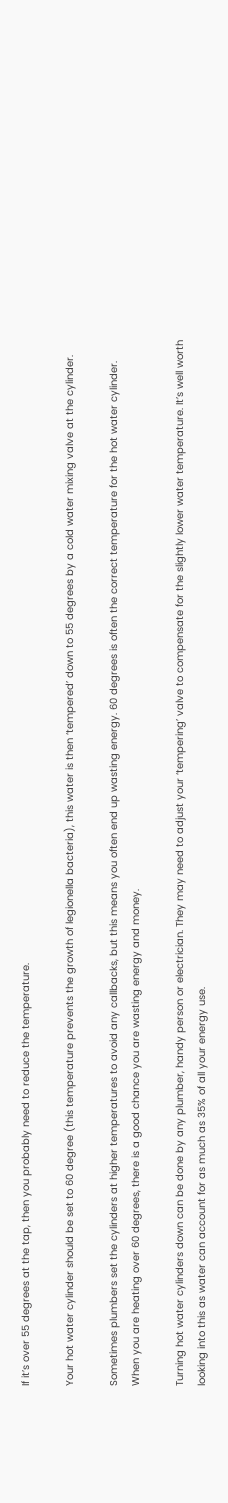If it’s over 55 degrees at the tap, then you probably need to reduce the temperature.

Your hot water cylinder should be set to 60 degree (this temperature prevents the growth of legionella bacteria), this water is then ‘tempered’ down to 55 degrees by a cold water mixing valve at the cylinder.

Sometimes plumbers set the cylinders at higher temperatures to avoid any callbacks, but this means you often end up wasting energy. 60 degrees is often the correct temperature for the hot water cylinder. When you are heating over 60 degrees, there is a good chance you are wasting energy and money.

Turning hot water cylinders down can be done by any plumber, handy person or electrician. They may need to adjust your ‘tempering’ valve to compensate for the slightly lower water temperature. It’s well worth looking into this as water can account for as much as 35% of all your energy use.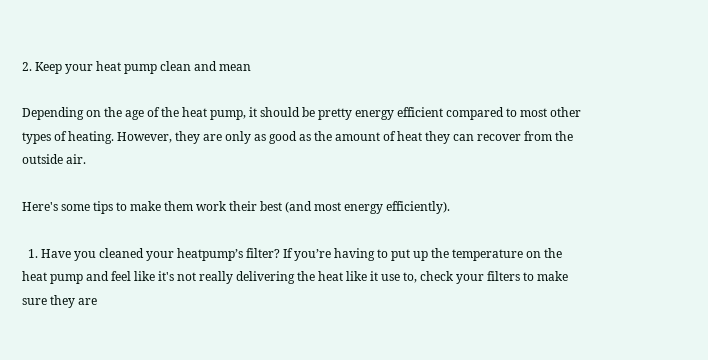2. Keep your heat pump clean and mean

Depending on the age of the heat pump, it should be pretty energy efficient compared to most other types of heating. However, they are only as good as the amount of heat they can recover from the outside air.

Here's some tips to make them work their best (and most energy efficiently).

  1. Have you cleaned your heatpump’s filter? If you’re having to put up the temperature on the heat pump and feel like it's not really delivering the heat like it use to, check your filters to make sure they are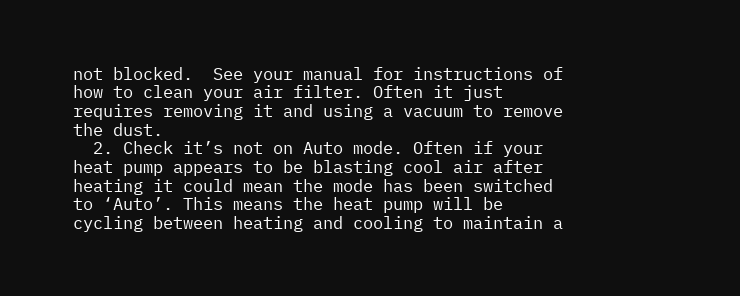not blocked.  See your manual for instructions of how to clean your air filter. Often it just requires removing it and using a vacuum to remove the dust.
  2. Check it’s not on Auto mode. Often if your heat pump appears to be blasting cool air after heating it could mean the mode has been switched to ‘Auto’. This means the heat pump will be cycling between heating and cooling to maintain a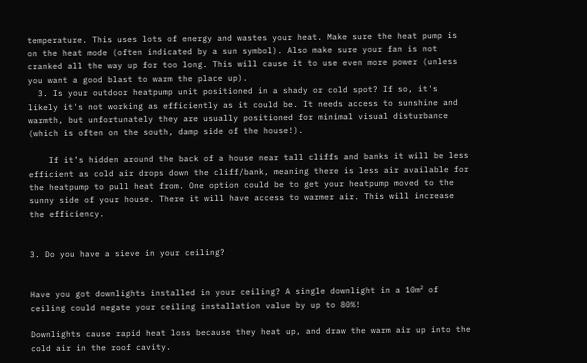temperature. This uses lots of energy and wastes your heat. Make sure the heat pump is on the heat mode (often indicated by a sun symbol). Also make sure your fan is not cranked all the way up for too long. This will cause it to use even more power (unless you want a good blast to warm the place up).
  3. Is your outdoor heatpump unit positioned in a shady or cold spot? If so, it's likely it's not working as efficiently as it could be. It needs access to sunshine and warmth, but unfortunately they are usually positioned for minimal visual disturbance (which is often on the south, damp side of the house!).

    If it’s hidden around the back of a house near tall cliffs and banks it will be less efficient as cold air drops down the cliff/bank, meaning there is less air available for the heatpump to pull heat from. One option could be to get your heatpump moved to the sunny side of your house. There it will have access to warmer air. This will increase the efficiency.


3. Do you have a sieve in your ceiling?


Have you got downlights installed in your ceiling? A single downlight in a 10m² of ceiling could negate your ceiling installation value by up to 80%!

Downlights cause rapid heat loss because they heat up, and draw the warm air up into the cold air in the roof cavity.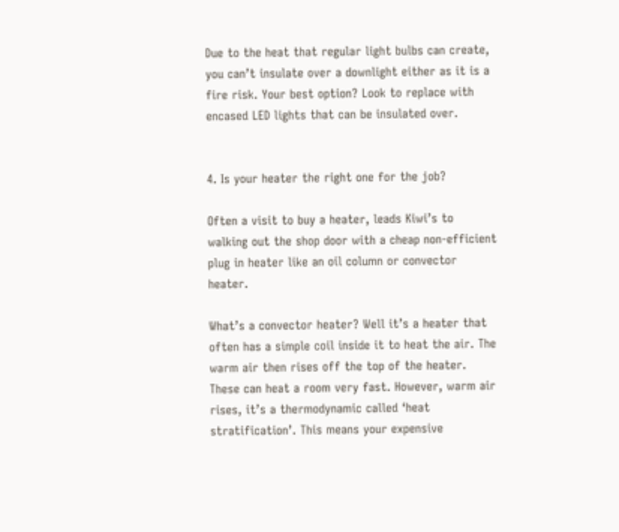Due to the heat that regular light bulbs can create, you can’t insulate over a downlight either as it is a fire risk. Your best option? Look to replace with encased LED lights that can be insulated over.


4. Is your heater the right one for the job?

Often a visit to buy a heater, leads Kiwi’s to walking out the shop door with a cheap non-efficient plug in heater like an oil column or convector heater.

What’s a convector heater? Well it’s a heater that often has a simple coil inside it to heat the air. The warm air then rises off the top of the heater. These can heat a room very fast. However, warm air rises, it’s a thermodynamic called ‘heat stratification’. This means your expensive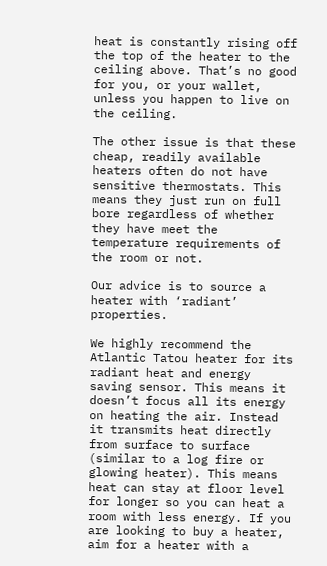heat is constantly rising off the top of the heater to the ceiling above. That’s no good for you, or your wallet, unless you happen to live on the ceiling.

The other issue is that these cheap, readily available heaters often do not have sensitive thermostats. This means they just run on full bore regardless of whether they have meet the temperature requirements of the room or not.

Our advice is to source a heater with ‘radiant’ properties.

We highly recommend the Atlantic Tatou heater for its radiant heat and energy saving sensor. This means it doesn’t focus all its energy on heating the air. Instead it transmits heat directly from surface to surface (similar to a log fire or glowing heater). This means heat can stay at floor level for longer so you can heat a room with less energy. If you are looking to buy a heater, aim for a heater with a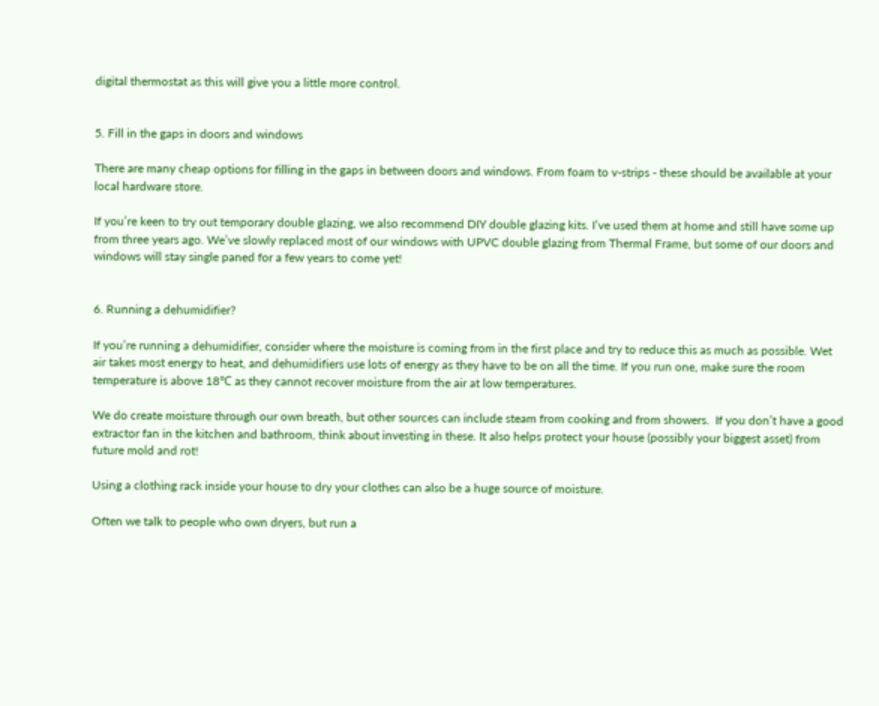digital thermostat as this will give you a little more control.


5. Fill in the gaps in doors and windows

There are many cheap options for filling in the gaps in between doors and windows. From foam to v-strips - these should be available at your local hardware store.

If you’re keen to try out temporary double glazing, we also recommend DIY double glazing kits. I’ve used them at home and still have some up from three years ago. We’ve slowly replaced most of our windows with UPVC double glazing from Thermal Frame, but some of our doors and windows will stay single paned for a few years to come yet!


6. Running a dehumidifier?

If you’re running a dehumidifier, consider where the moisture is coming from in the first place and try to reduce this as much as possible. Wet air takes most energy to heat, and dehumidifiers use lots of energy as they have to be on all the time. If you run one, make sure the room temperature is above 18℃ as they cannot recover moisture from the air at low temperatures.

We do create moisture through our own breath, but other sources can include steam from cooking and from showers.  If you don’t have a good extractor fan in the kitchen and bathroom, think about investing in these. It also helps protect your house (possibly your biggest asset) from future mold and rot!

Using a clothing rack inside your house to dry your clothes can also be a huge source of moisture.

Often we talk to people who own dryers, but run a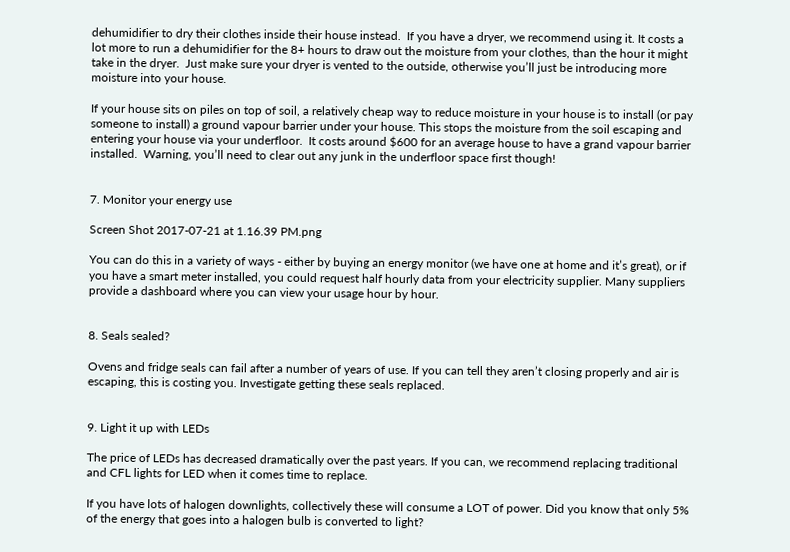dehumidifier to dry their clothes inside their house instead.  If you have a dryer, we recommend using it. It costs a lot more to run a dehumidifier for the 8+ hours to draw out the moisture from your clothes, than the hour it might take in the dryer.  Just make sure your dryer is vented to the outside, otherwise you’ll just be introducing more moisture into your house.

If your house sits on piles on top of soil, a relatively cheap way to reduce moisture in your house is to install (or pay someone to install) a ground vapour barrier under your house. This stops the moisture from the soil escaping and entering your house via your underfloor.  It costs around $600 for an average house to have a grand vapour barrier installed.  Warning, you’ll need to clear out any junk in the underfloor space first though!


7. Monitor your energy use

Screen Shot 2017-07-21 at 1.16.39 PM.png

You can do this in a variety of ways - either by buying an energy monitor (we have one at home and it’s great), or if you have a smart meter installed, you could request half hourly data from your electricity supplier. Many suppliers provide a dashboard where you can view your usage hour by hour.


8. Seals sealed?

Ovens and fridge seals can fail after a number of years of use. If you can tell they aren’t closing properly and air is escaping, this is costing you. Investigate getting these seals replaced.


9. Light it up with LEDs

The price of LEDs has decreased dramatically over the past years. If you can, we recommend replacing traditional and CFL lights for LED when it comes time to replace.

If you have lots of halogen downlights, collectively these will consume a LOT of power. Did you know that only 5% of the energy that goes into a halogen bulb is converted to light?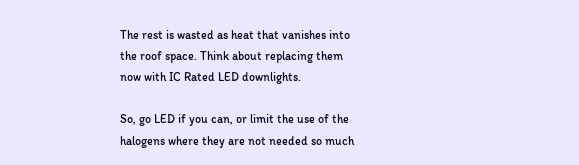The rest is wasted as heat that vanishes into the roof space. Think about replacing them now with IC Rated LED downlights.

So, go LED if you can, or limit the use of the halogens where they are not needed so much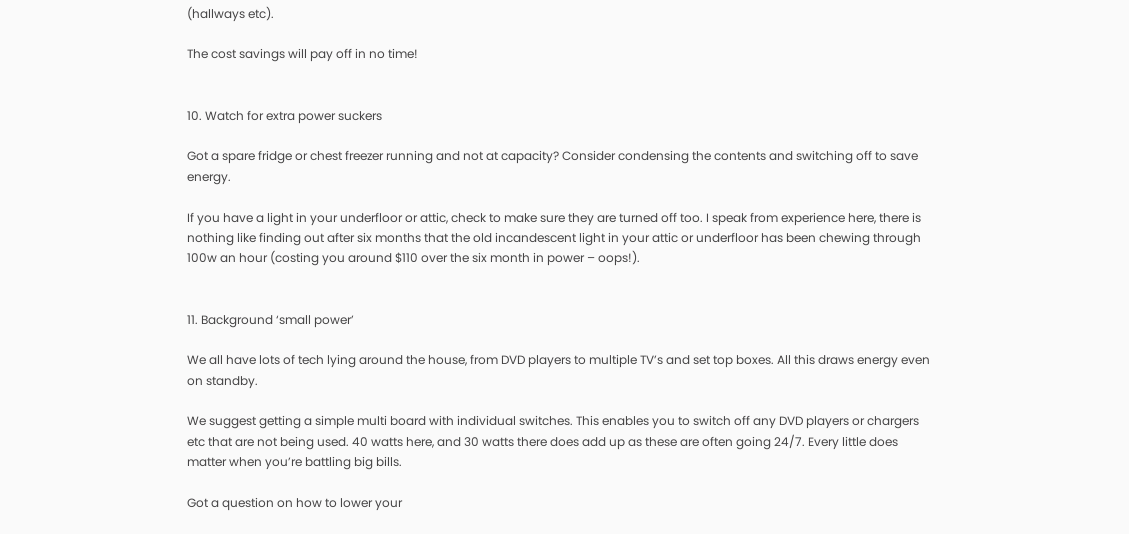(hallways etc).

The cost savings will pay off in no time!


10. Watch for extra power suckers

Got a spare fridge or chest freezer running and not at capacity? Consider condensing the contents and switching off to save energy.

If you have a light in your underfloor or attic, check to make sure they are turned off too. I speak from experience here, there is nothing like finding out after six months that the old incandescent light in your attic or underfloor has been chewing through 100w an hour (costing you around $110 over the six month in power – oops!).


11. Background ‘small power’

We all have lots of tech lying around the house, from DVD players to multiple TV’s and set top boxes. All this draws energy even on standby.

We suggest getting a simple multi board with individual switches. This enables you to switch off any DVD players or chargers etc that are not being used. 40 watts here, and 30 watts there does add up as these are often going 24/7. Every little does matter when you’re battling big bills.

Got a question on how to lower your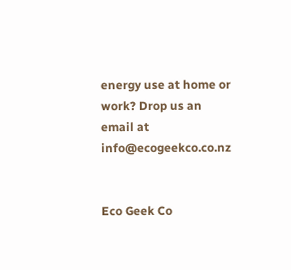energy use at home or work? Drop us an email at info@ecogeekco.co.nz


Eco Geek Co